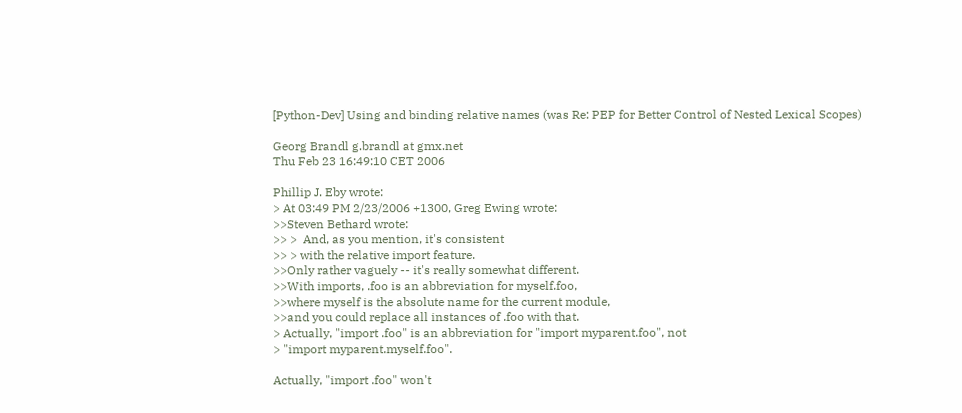[Python-Dev] Using and binding relative names (was Re: PEP for Better Control of Nested Lexical Scopes)

Georg Brandl g.brandl at gmx.net
Thu Feb 23 16:49:10 CET 2006

Phillip J. Eby wrote:
> At 03:49 PM 2/23/2006 +1300, Greg Ewing wrote:
>>Steven Bethard wrote:
>> >  And, as you mention, it's consistent
>> > with the relative import feature.
>>Only rather vaguely -- it's really somewhat different.
>>With imports, .foo is an abbreviation for myself.foo,
>>where myself is the absolute name for the current module,
>>and you could replace all instances of .foo with that.
> Actually, "import .foo" is an abbreviation for "import myparent.foo", not
> "import myparent.myself.foo".

Actually, "import .foo" won't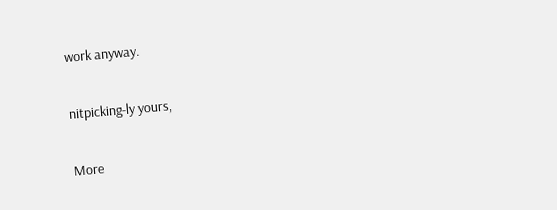work anyway.

nitpicking-ly yours,

More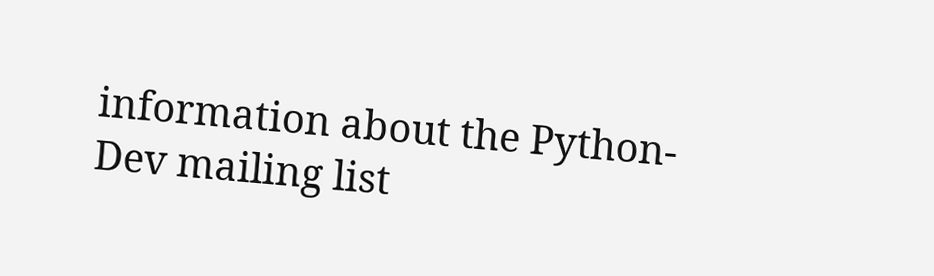information about the Python-Dev mailing list